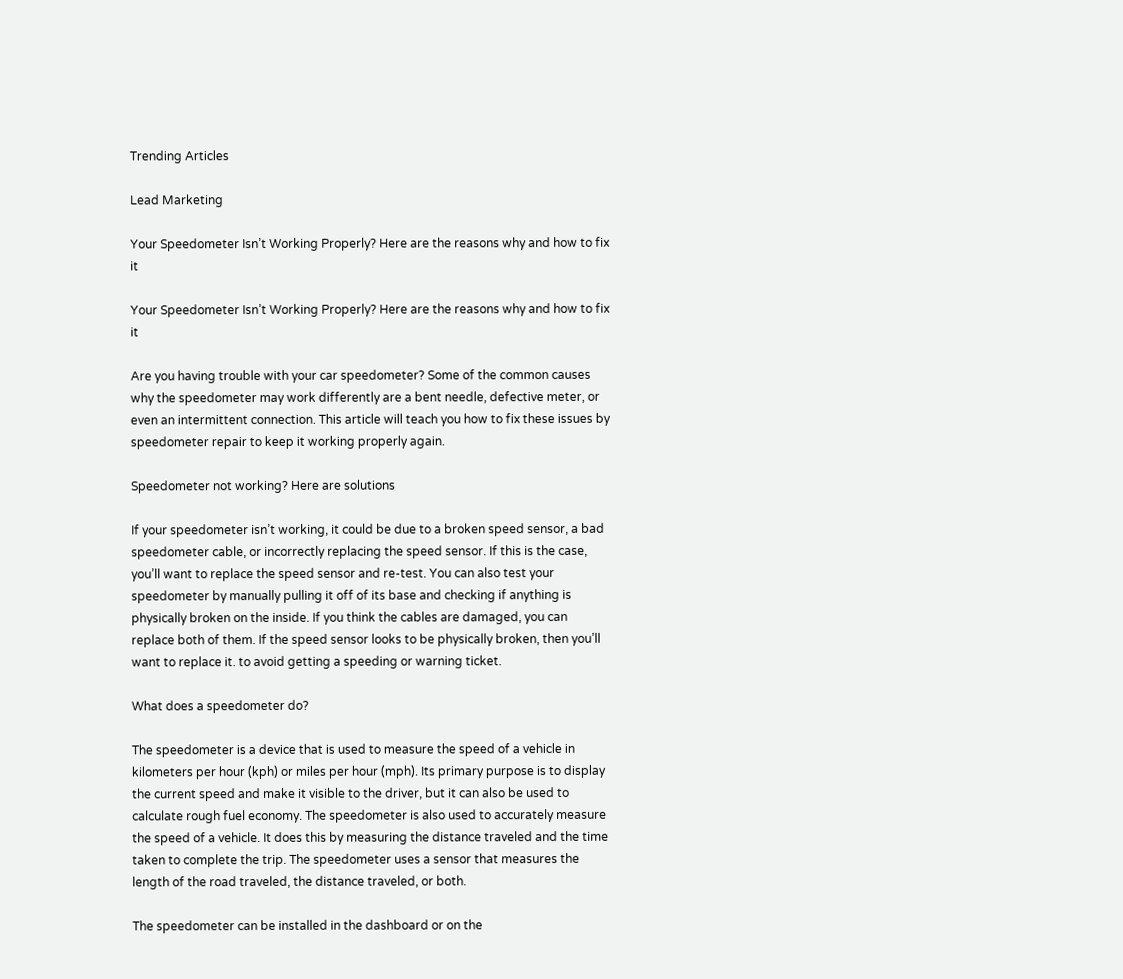Trending Articles

Lead Marketing

Your Speedometer Isn’t Working Properly? Here are the reasons why and how to fix it

Your Speedometer Isn’t Working Properly? Here are the reasons why and how to fix it

Are you having trouble with your car speedometer? Some of the common causes why the speedometer may work differently are a bent needle, defective meter, or even an intermittent connection. This article will teach you how to fix these issues by speedometer repair to keep it working properly again.

Speedometer not working? Here are solutions

If your speedometer isn’t working, it could be due to a broken speed sensor, a bad speedometer cable, or incorrectly replacing the speed sensor. If this is the case, you’ll want to replace the speed sensor and re-test. You can also test your speedometer by manually pulling it off of its base and checking if anything is physically broken on the inside. If you think the cables are damaged, you can replace both of them. If the speed sensor looks to be physically broken, then you’ll want to replace it. to avoid getting a speeding or warning ticket.

What does a speedometer do?

The speedometer is a device that is used to measure the speed of a vehicle in kilometers per hour (kph) or miles per hour (mph). Its primary purpose is to display the current speed and make it visible to the driver, but it can also be used to calculate rough fuel economy. The speedometer is also used to accurately measure the speed of a vehicle. It does this by measuring the distance traveled and the time taken to complete the trip. The speedometer uses a sensor that measures the length of the road traveled, the distance traveled, or both.

The speedometer can be installed in the dashboard or on the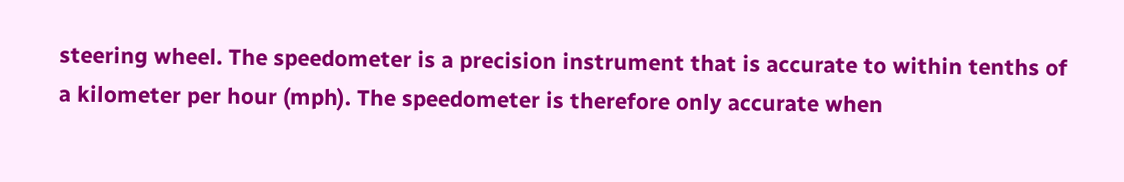steering wheel. The speedometer is a precision instrument that is accurate to within tenths of a kilometer per hour (mph). The speedometer is therefore only accurate when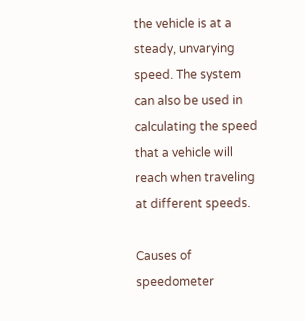the vehicle is at a steady, unvarying speed. The system can also be used in calculating the speed that a vehicle will reach when traveling at different speeds.

Causes of speedometer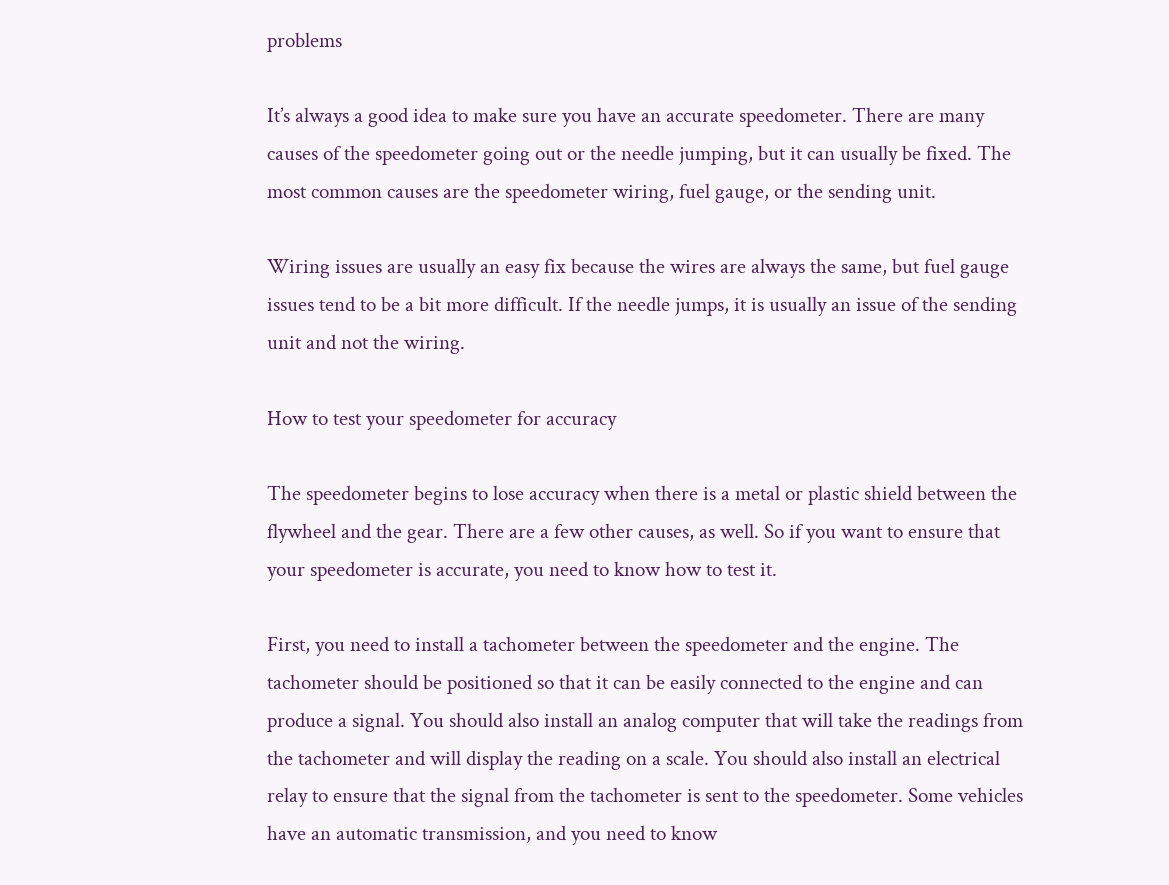problems

It’s always a good idea to make sure you have an accurate speedometer. There are many causes of the speedometer going out or the needle jumping, but it can usually be fixed. The most common causes are the speedometer wiring, fuel gauge, or the sending unit.

Wiring issues are usually an easy fix because the wires are always the same, but fuel gauge issues tend to be a bit more difficult. If the needle jumps, it is usually an issue of the sending unit and not the wiring.

How to test your speedometer for accuracy

The speedometer begins to lose accuracy when there is a metal or plastic shield between the flywheel and the gear. There are a few other causes, as well. So if you want to ensure that your speedometer is accurate, you need to know how to test it.

First, you need to install a tachometer between the speedometer and the engine. The tachometer should be positioned so that it can be easily connected to the engine and can produce a signal. You should also install an analog computer that will take the readings from the tachometer and will display the reading on a scale. You should also install an electrical relay to ensure that the signal from the tachometer is sent to the speedometer. Some vehicles have an automatic transmission, and you need to know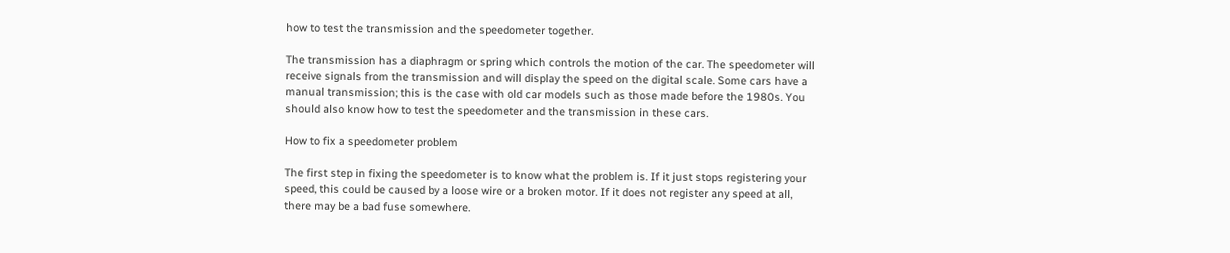how to test the transmission and the speedometer together.

The transmission has a diaphragm or spring which controls the motion of the car. The speedometer will receive signals from the transmission and will display the speed on the digital scale. Some cars have a manual transmission; this is the case with old car models such as those made before the 1980s. You should also know how to test the speedometer and the transmission in these cars.

How to fix a speedometer problem

The first step in fixing the speedometer is to know what the problem is. If it just stops registering your speed, this could be caused by a loose wire or a broken motor. If it does not register any speed at all, there may be a bad fuse somewhere.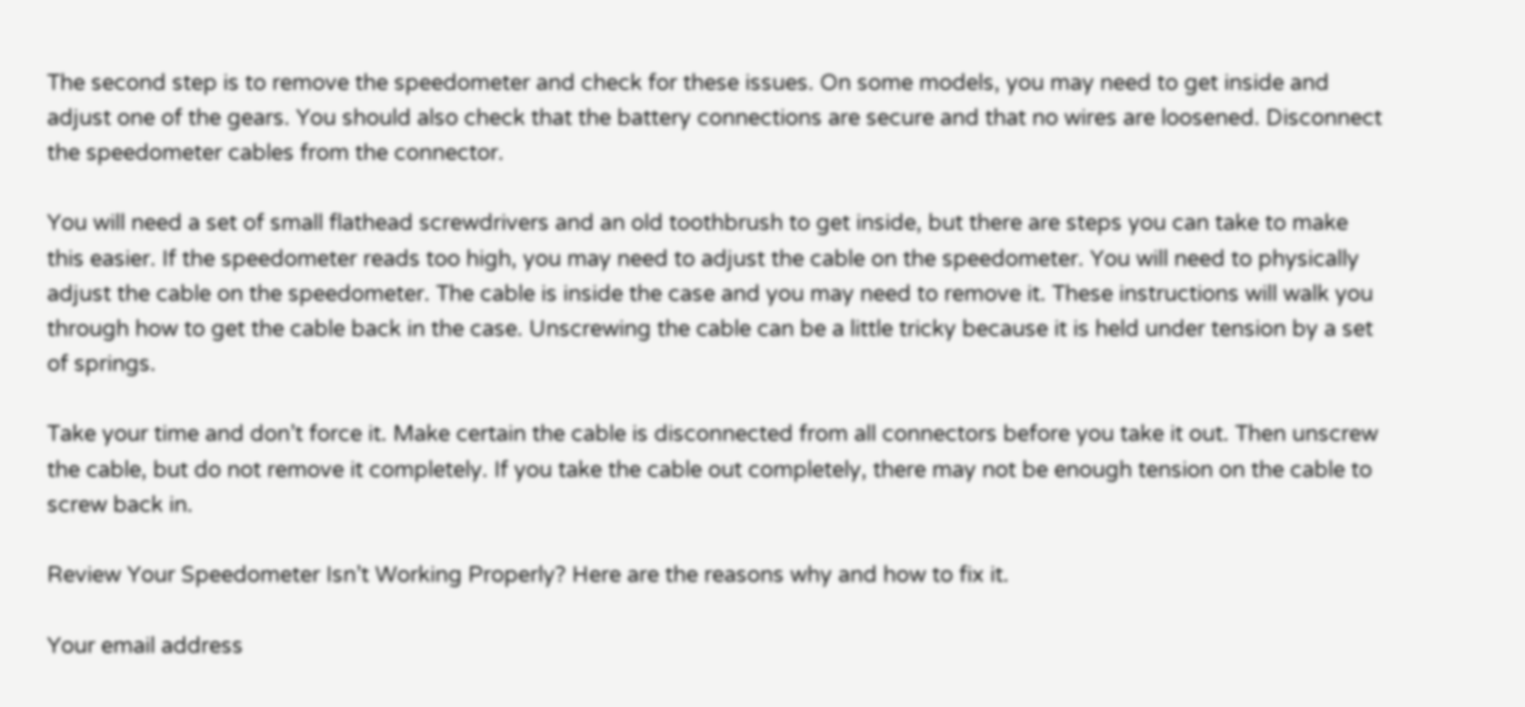The second step is to remove the speedometer and check for these issues. On some models, you may need to get inside and adjust one of the gears. You should also check that the battery connections are secure and that no wires are loosened. Disconnect the speedometer cables from the connector.

You will need a set of small flathead screwdrivers and an old toothbrush to get inside, but there are steps you can take to make this easier. If the speedometer reads too high, you may need to adjust the cable on the speedometer. You will need to physically adjust the cable on the speedometer. The cable is inside the case and you may need to remove it. These instructions will walk you through how to get the cable back in the case. Unscrewing the cable can be a little tricky because it is held under tension by a set of springs.

Take your time and don’t force it. Make certain the cable is disconnected from all connectors before you take it out. Then unscrew the cable, but do not remove it completely. If you take the cable out completely, there may not be enough tension on the cable to screw back in.

Review Your Speedometer Isn’t Working Properly? Here are the reasons why and how to fix it.

Your email address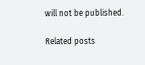will not be published.

Related posts